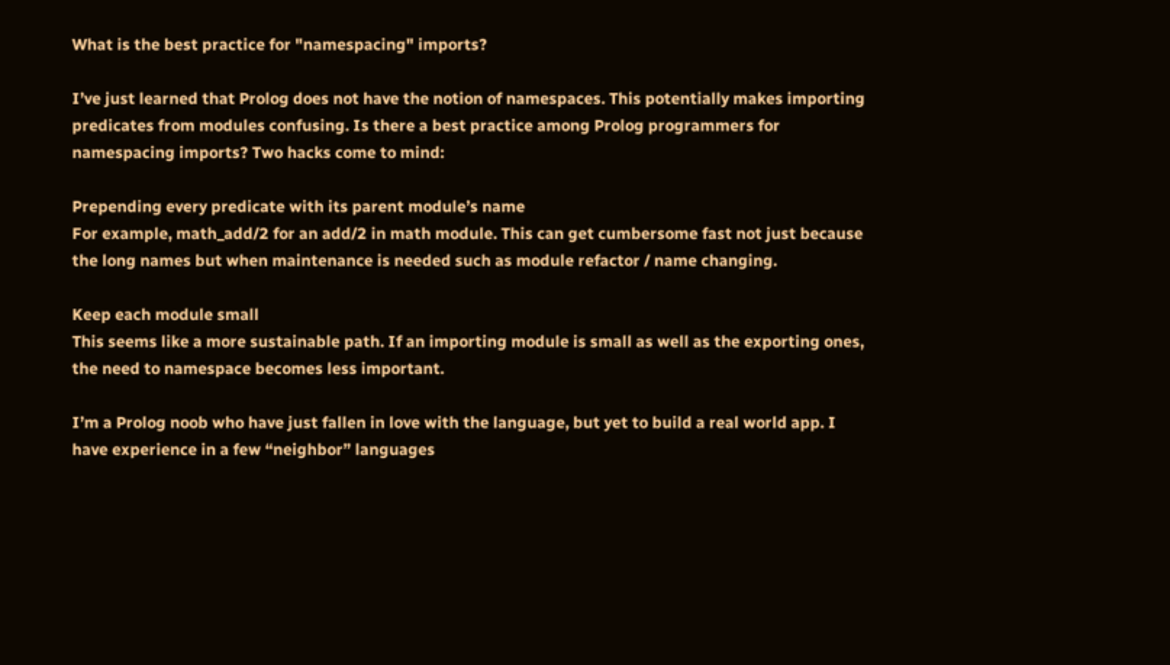What is the best practice for "namespacing" imports?

I’ve just learned that Prolog does not have the notion of namespaces. This potentially makes importing predicates from modules confusing. Is there a best practice among Prolog programmers for namespacing imports? Two hacks come to mind:

Prepending every predicate with its parent module’s name
For example, math_add/2 for an add/2 in math module. This can get cumbersome fast not just because the long names but when maintenance is needed such as module refactor / name changing.

Keep each module small
This seems like a more sustainable path. If an importing module is small as well as the exporting ones, the need to namespace becomes less important.

I’m a Prolog noob who have just fallen in love with the language, but yet to build a real world app. I have experience in a few “neighbor” languages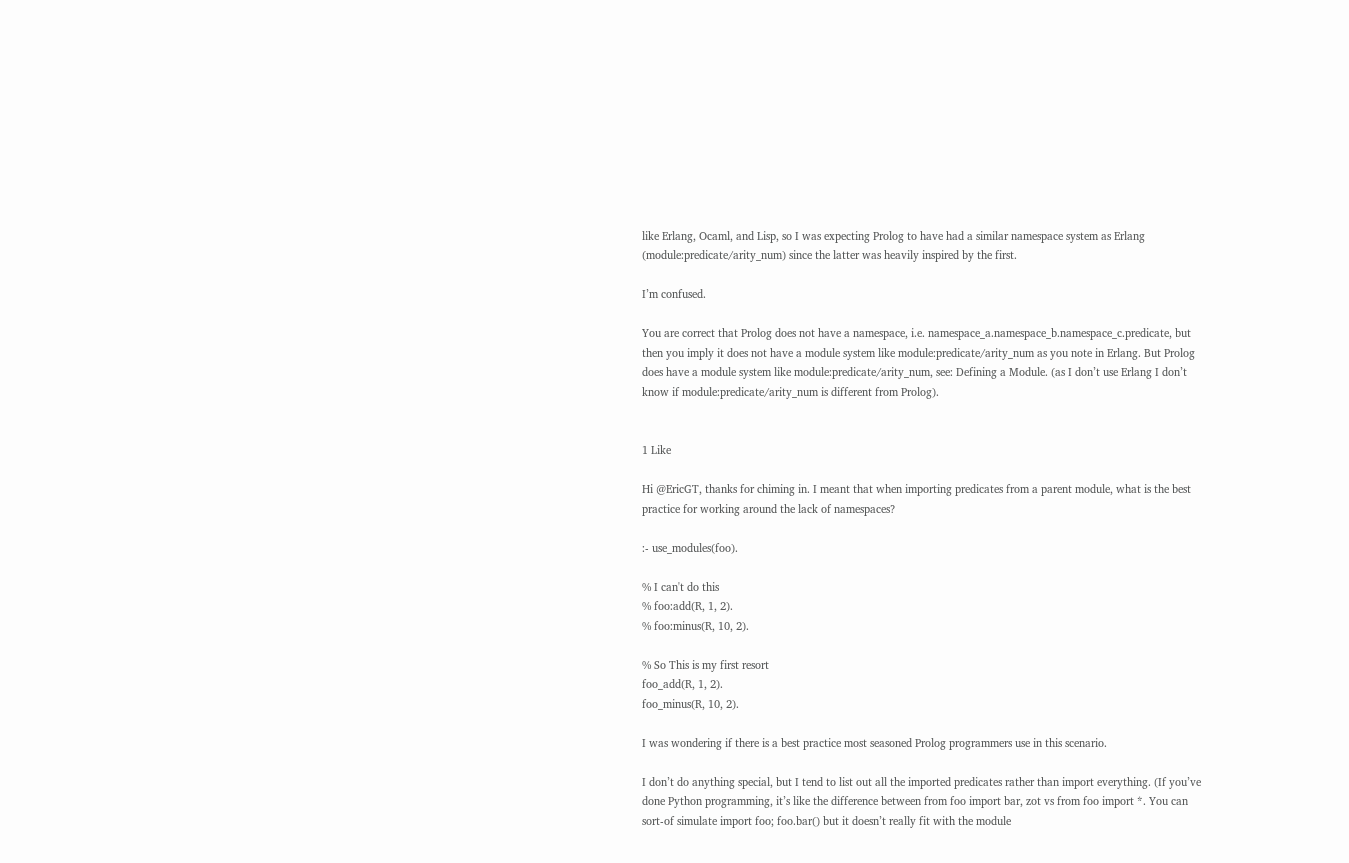like Erlang, Ocaml, and Lisp, so I was expecting Prolog to have had a similar namespace system as Erlang (module:predicate/arity_num) since the latter was heavily inspired by the first.

I’m confused.

You are correct that Prolog does not have a namespace, i.e. namespace_a.namespace_b.namespace_c.predicate, but then you imply it does not have a module system like module:predicate/arity_num as you note in Erlang. But Prolog does have a module system like module:predicate/arity_num, see: Defining a Module. (as I don’t use Erlang I don’t know if module:predicate/arity_num is different from Prolog).


1 Like

Hi @EricGT, thanks for chiming in. I meant that when importing predicates from a parent module, what is the best practice for working around the lack of namespaces?

:- use_modules(foo).

% I can't do this
% foo:add(R, 1, 2).
% foo:minus(R, 10, 2).

% So This is my first resort
foo_add(R, 1, 2).
foo_minus(R, 10, 2).

I was wondering if there is a best practice most seasoned Prolog programmers use in this scenario.

I don’t do anything special, but I tend to list out all the imported predicates rather than import everything. (If you’ve done Python programming, it’s like the difference between from foo import bar, zot vs from foo import *. You can sort-of simulate import foo; foo.bar() but it doesn’t really fit with the module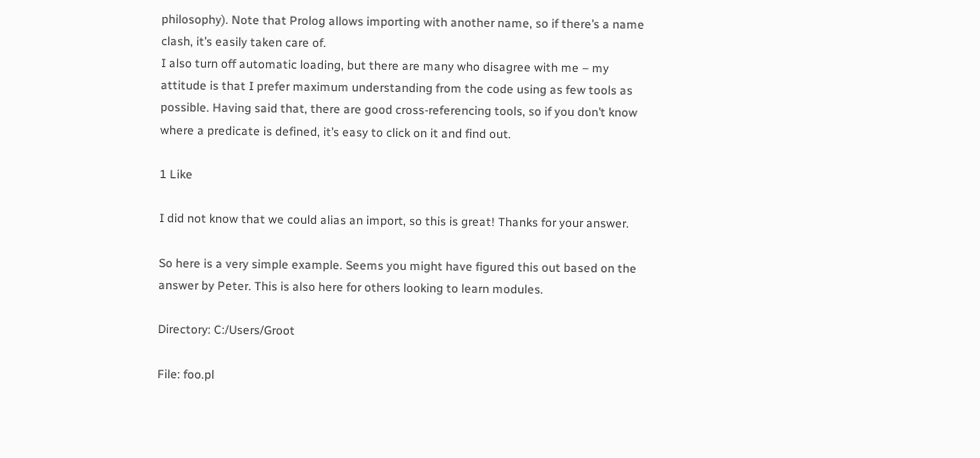philosophy). Note that Prolog allows importing with another name, so if there’s a name clash, it’s easily taken care of.
I also turn off automatic loading, but there are many who disagree with me – my attitude is that I prefer maximum understanding from the code using as few tools as possible. Having said that, there are good cross-referencing tools, so if you don’t know where a predicate is defined, it’s easy to click on it and find out.

1 Like

I did not know that we could alias an import, so this is great! Thanks for your answer.

So here is a very simple example. Seems you might have figured this out based on the answer by Peter. This is also here for others looking to learn modules.

Directory: C:/Users/Groot

File: foo.pl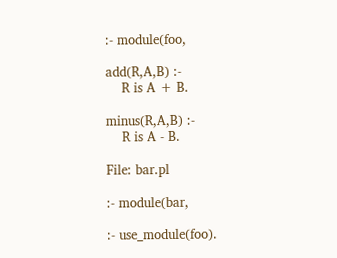:- module(foo,

add(R,A,B) :-
    R is A + B.

minus(R,A,B) :-
    R is A - B.

File: bar.pl

:- module(bar,

:- use_module(foo).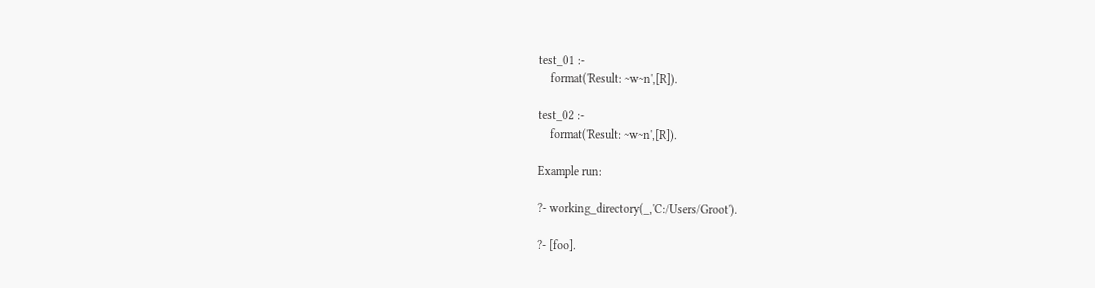test_01 :-
    format('Result: ~w~n',[R]).

test_02 :-
    format('Result: ~w~n',[R]).

Example run:

?- working_directory(_,'C:/Users/Groot').

?- [foo].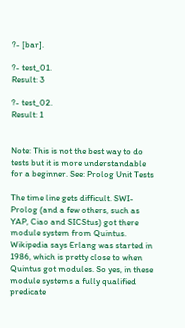?- [bar].

?- test_01.
Result: 3

?- test_02.
Result: 1


Note: This is not the best way to do tests but it is more understandable for a beginner. See: Prolog Unit Tests

The time line gets difficult. SWI-Prolog (and a few others, such as YAP, Ciao and SICStus) got there module system from Quintus. Wikipedia says Erlang was started in 1986, which is pretty close to when Quintus got modules. So yes, in these module systems a fully qualified predicate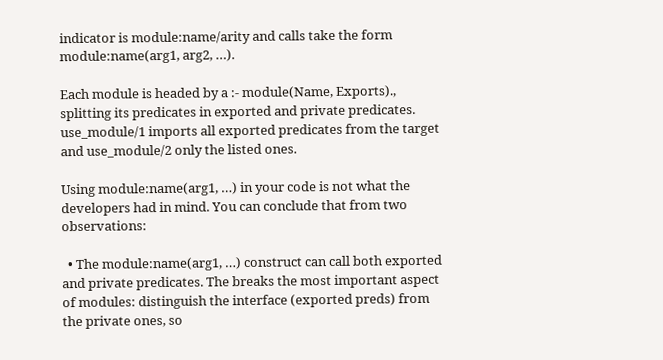indicator is module:name/arity and calls take the form module:name(arg1, arg2, …).

Each module is headed by a :- module(Name, Exports)., splitting its predicates in exported and private predicates. use_module/1 imports all exported predicates from the target and use_module/2 only the listed ones.

Using module:name(arg1, …) in your code is not what the developers had in mind. You can conclude that from two observations:

  • The module:name(arg1, …) construct can call both exported and private predicates. The breaks the most important aspect of modules: distinguish the interface (exported preds) from the private ones, so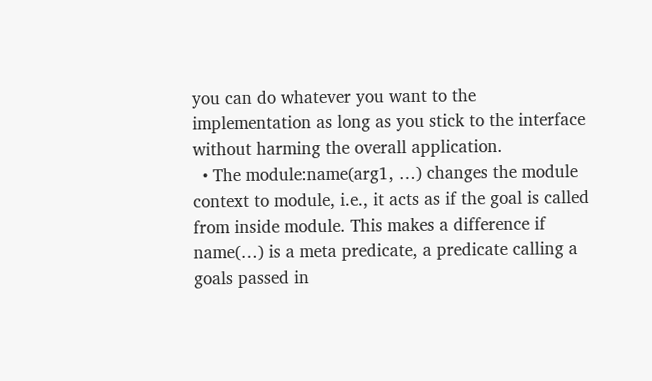you can do whatever you want to the implementation as long as you stick to the interface without harming the overall application.
  • The module:name(arg1, …) changes the module context to module, i.e., it acts as if the goal is called from inside module. This makes a difference if name(…) is a meta predicate, a predicate calling a goals passed in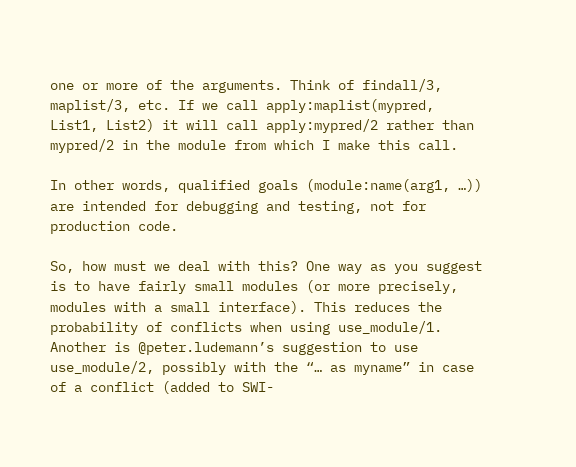one or more of the arguments. Think of findall/3, maplist/3, etc. If we call apply:maplist(mypred, List1, List2) it will call apply:mypred/2 rather than mypred/2 in the module from which I make this call.

In other words, qualified goals (module:name(arg1, …)) are intended for debugging and testing, not for production code.

So, how must we deal with this? One way as you suggest is to have fairly small modules (or more precisely, modules with a small interface). This reduces the probability of conflicts when using use_module/1. Another is @peter.ludemann’s suggestion to use use_module/2, possibly with the “… as myname” in case of a conflict (added to SWI-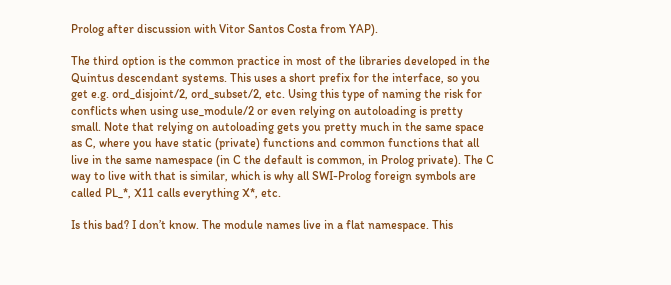Prolog after discussion with Vitor Santos Costa from YAP).

The third option is the common practice in most of the libraries developed in the Quintus descendant systems. This uses a short prefix for the interface, so you get e.g. ord_disjoint/2, ord_subset/2, etc. Using this type of naming the risk for conflicts when using use_module/2 or even relying on autoloading is pretty small. Note that relying on autoloading gets you pretty much in the same space as C, where you have static (private) functions and common functions that all live in the same namespace (in C the default is common, in Prolog private). The C way to live with that is similar, which is why all SWI-Prolog foreign symbols are called PL_*, X11 calls everything X*, etc.

Is this bad? I don’t know. The module names live in a flat namespace. This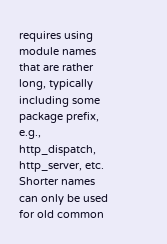requires using module names that are rather long, typically including some package prefix, e.g., http_dispatch, http_server, etc. Shorter names can only be used for old common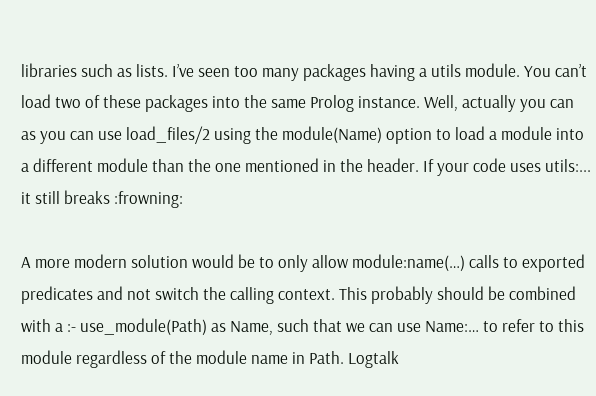libraries such as lists. I’ve seen too many packages having a utils module. You can’t load two of these packages into the same Prolog instance. Well, actually you can as you can use load_files/2 using the module(Name) option to load a module into a different module than the one mentioned in the header. If your code uses utils:... it still breaks :frowning:

A more modern solution would be to only allow module:name(…) calls to exported predicates and not switch the calling context. This probably should be combined with a :- use_module(Path) as Name, such that we can use Name:… to refer to this module regardless of the module name in Path. Logtalk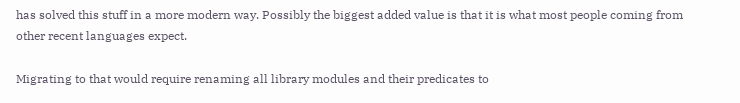has solved this stuff in a more modern way. Possibly the biggest added value is that it is what most people coming from other recent languages expect.

Migrating to that would require renaming all library modules and their predicates to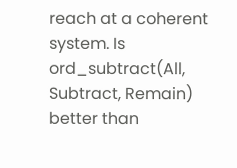reach at a coherent system. Is ord_subtract(All, Subtract, Remain) better than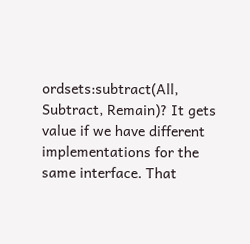ordsets:subtract(All, Subtract, Remain)? It gets value if we have different implementations for the same interface. That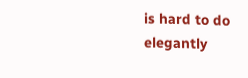is hard to do elegantly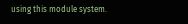using this module system.